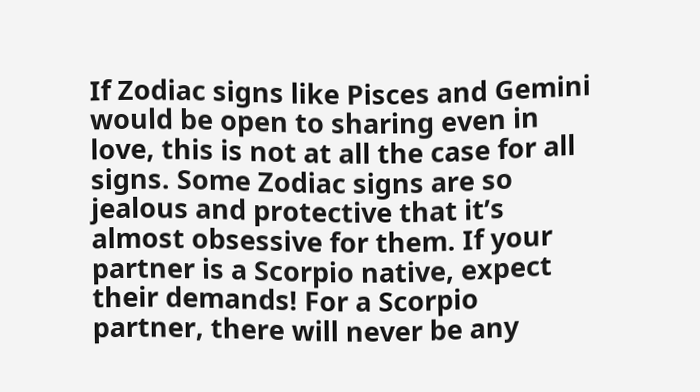If Zodiac signs like Pisces and Gemini would be open to sharing even in love, this is not at all the case for all signs. Some Zodiac signs are so jealous and protective that it’s almost obsessive for them. If your partner is a Scorpio native, expect their demands! For a Scorpio partner, there will never be any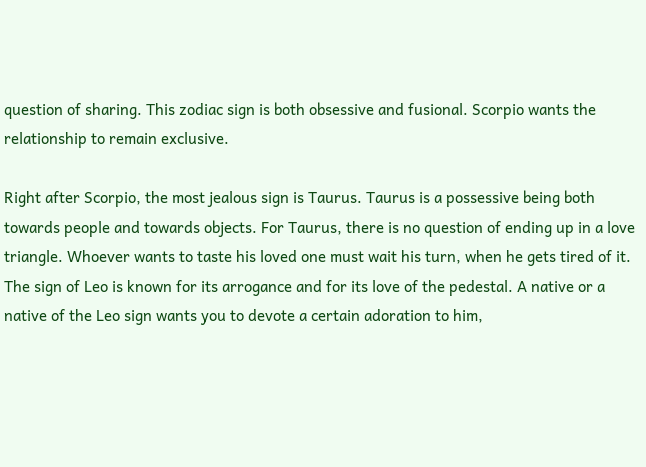question of sharing. This zodiac sign is both obsessive and fusional. Scorpio wants the relationship to remain exclusive.

Right after Scorpio, the most jealous sign is Taurus. Taurus is a possessive being both towards people and towards objects. For Taurus, there is no question of ending up in a love triangle. Whoever wants to taste his loved one must wait his turn, when he gets tired of it. The sign of Leo is known for its arrogance and for its love of the pedestal. A native or a native of the Leo sign wants you to devote a certain adoration to him,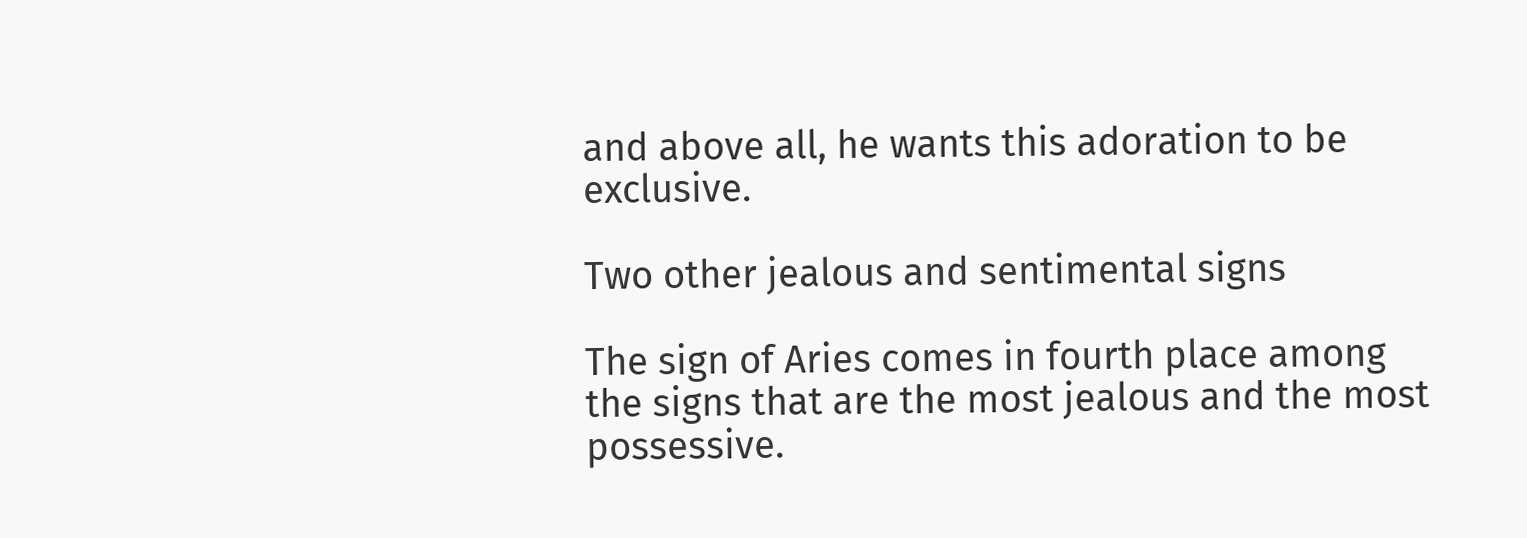and above all, he wants this adoration to be exclusive.

Two other jealous and sentimental signs

The sign of Aries comes in fourth place among the signs that are the most jealous and the most possessive.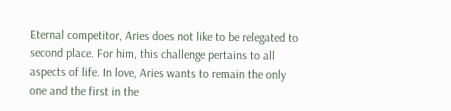Eternal competitor, Aries does not like to be relegated to second place. For him, this challenge pertains to all aspects of life. In love, Aries wants to remain the only one and the first in the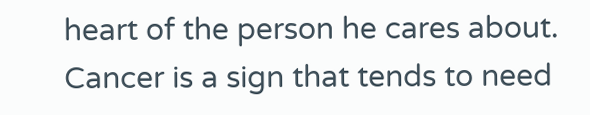heart of the person he cares about. Cancer is a sign that tends to need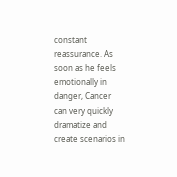constant reassurance. As soon as he feels emotionally in danger, Cancer can very quickly dramatize and create scenarios in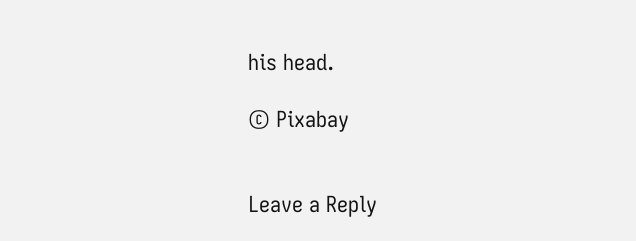his head.

© Pixabay


Leave a Reply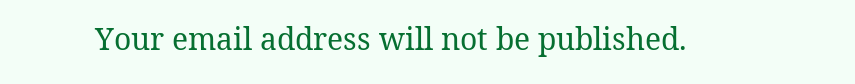Your email address will not be published.